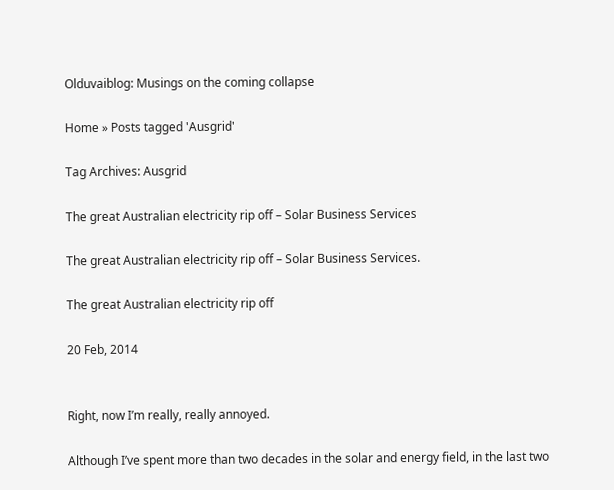Olduvaiblog: Musings on the coming collapse

Home » Posts tagged 'Ausgrid'

Tag Archives: Ausgrid

The great Australian electricity rip off – Solar Business Services

The great Australian electricity rip off – Solar Business Services.

The great Australian electricity rip off

20 Feb, 2014


Right, now I’m really, really annoyed.

Although I’ve spent more than two decades in the solar and energy field, in the last two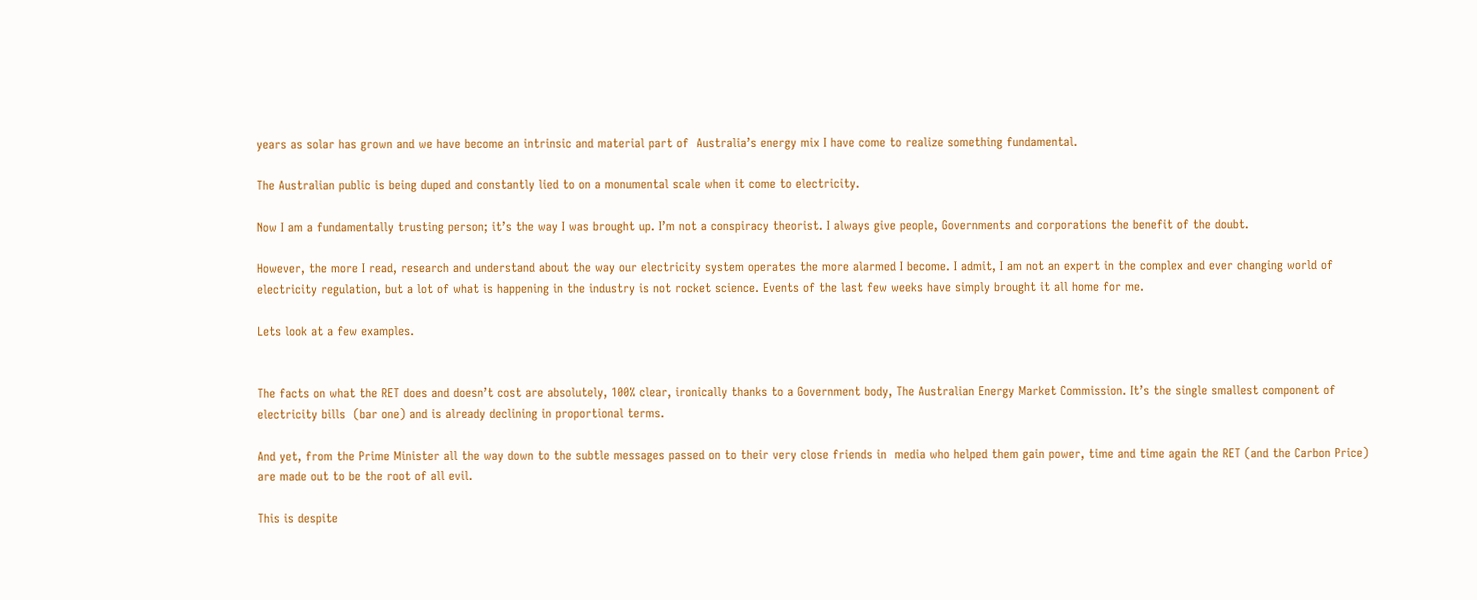years as solar has grown and we have become an intrinsic and material part of  Australia’s energy mix I have come to realize something fundamental.

The Australian public is being duped and constantly lied to on a monumental scale when it come to electricity.

Now I am a fundamentally trusting person; it’s the way I was brought up. I’m not a conspiracy theorist. I always give people, Governments and corporations the benefit of the doubt.

However, the more I read, research and understand about the way our electricity system operates the more alarmed I become. I admit, I am not an expert in the complex and ever changing world of electricity regulation, but a lot of what is happening in the industry is not rocket science. Events of the last few weeks have simply brought it all home for me.

Lets look at a few examples.


The facts on what the RET does and doesn’t cost are absolutely, 100% clear, ironically thanks to a Government body, The Australian Energy Market Commission. It’s the single smallest component of electricity bills  (bar one) and is already declining in proportional terms.

And yet, from the Prime Minister all the way down to the subtle messages passed on to their very close friends in  media who helped them gain power, time and time again the RET (and the Carbon Price) are made out to be the root of all evil.

This is despite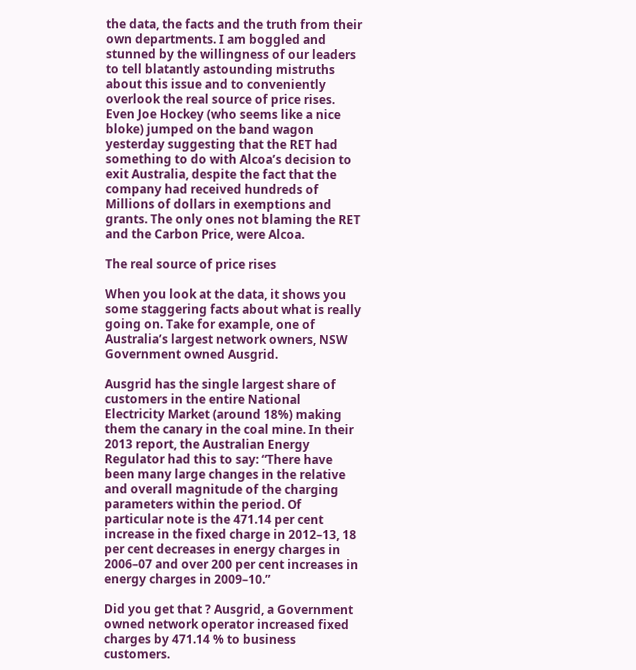the data, the facts and the truth from their own departments. I am boggled and stunned by the willingness of our leaders to tell blatantly astounding mistruths about this issue and to conveniently overlook the real source of price rises. Even Joe Hockey (who seems like a nice bloke) jumped on the band wagon yesterday suggesting that the RET had something to do with Alcoa’s decision to exit Australia, despite the fact that the company had received hundreds of Millions of dollars in exemptions and grants. The only ones not blaming the RET and the Carbon Price, were Alcoa.

The real source of price rises

When you look at the data, it shows you some staggering facts about what is really going on. Take for example, one of Australia’s largest network owners, NSW Government owned Ausgrid.

Ausgrid has the single largest share of customers in the entire National Electricity Market (around 18%) making them the canary in the coal mine. In their 2013 report, the Australian Energy Regulator had this to say: “There have been many large changes in the relative and overall magnitude of the charging parameters within the period. Of particular note is the 471.14 per cent increase in the fixed charge in 2012–13, 18 per cent decreases in energy charges in 2006–07 and over 200 per cent increases in energy charges in 2009–10.”

Did you get that ? Ausgrid, a Government owned network operator increased fixed charges by 471.14 % to business customers.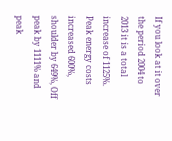If you look at it over the period 2004 to 2013 it is a total increase of 1125%. Peak energy costs increased 600%, shoulder by 649%, Off peak by 1111% and peak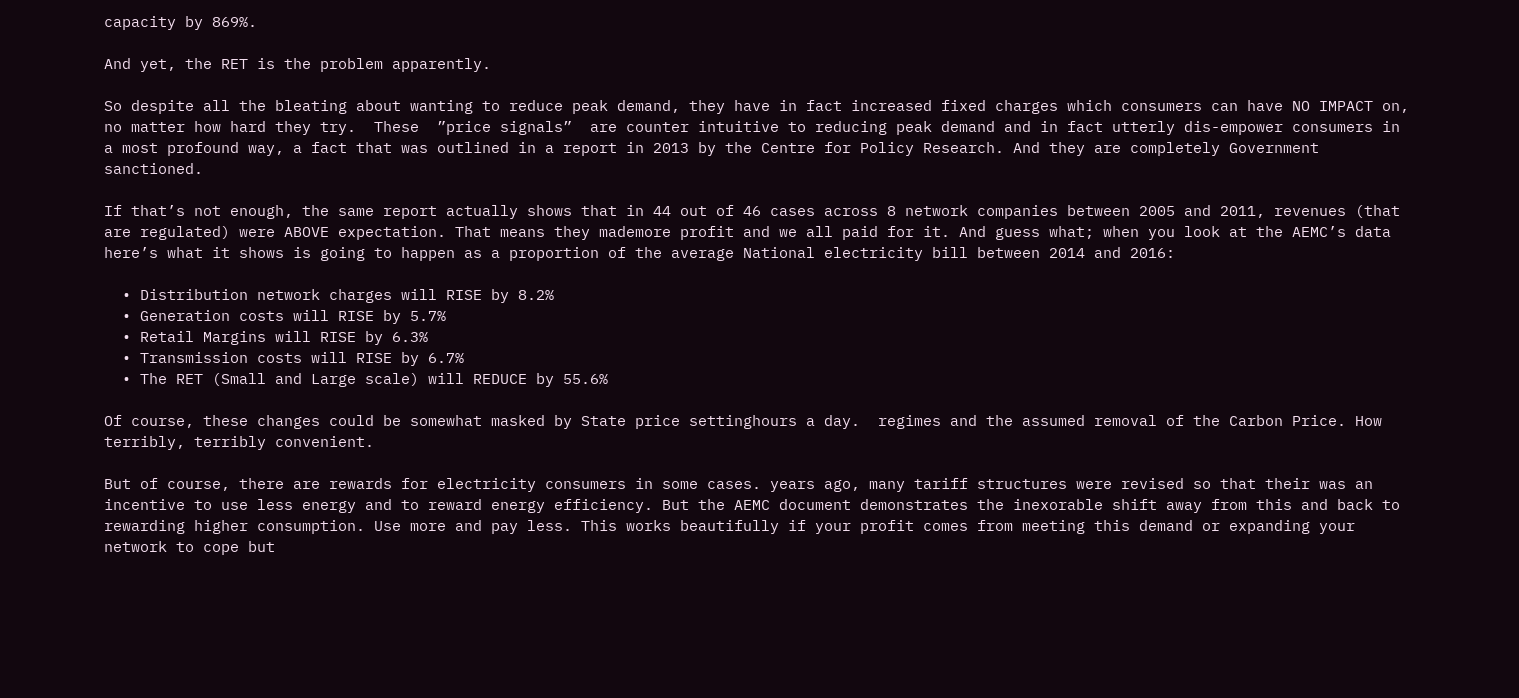capacity by 869%.

And yet, the RET is the problem apparently.

So despite all the bleating about wanting to reduce peak demand, they have in fact increased fixed charges which consumers can have NO IMPACT on, no matter how hard they try.  These  ”price signals”  are counter intuitive to reducing peak demand and in fact utterly dis-empower consumers in a most profound way, a fact that was outlined in a report in 2013 by the Centre for Policy Research. And they are completely Government sanctioned.

If that’s not enough, the same report actually shows that in 44 out of 46 cases across 8 network companies between 2005 and 2011, revenues (that are regulated) were ABOVE expectation. That means they mademore profit and we all paid for it. And guess what; when you look at the AEMC’s data here’s what it shows is going to happen as a proportion of the average National electricity bill between 2014 and 2016:

  • Distribution network charges will RISE by 8.2%
  • Generation costs will RISE by 5.7%
  • Retail Margins will RISE by 6.3%
  • Transmission costs will RISE by 6.7%
  • The RET (Small and Large scale) will REDUCE by 55.6%

Of course, these changes could be somewhat masked by State price settinghours a day.  regimes and the assumed removal of the Carbon Price. How terribly, terribly convenient.

But of course, there are rewards for electricity consumers in some cases. years ago, many tariff structures were revised so that their was an incentive to use less energy and to reward energy efficiency. But the AEMC document demonstrates the inexorable shift away from this and back to rewarding higher consumption. Use more and pay less. This works beautifully if your profit comes from meeting this demand or expanding your network to cope but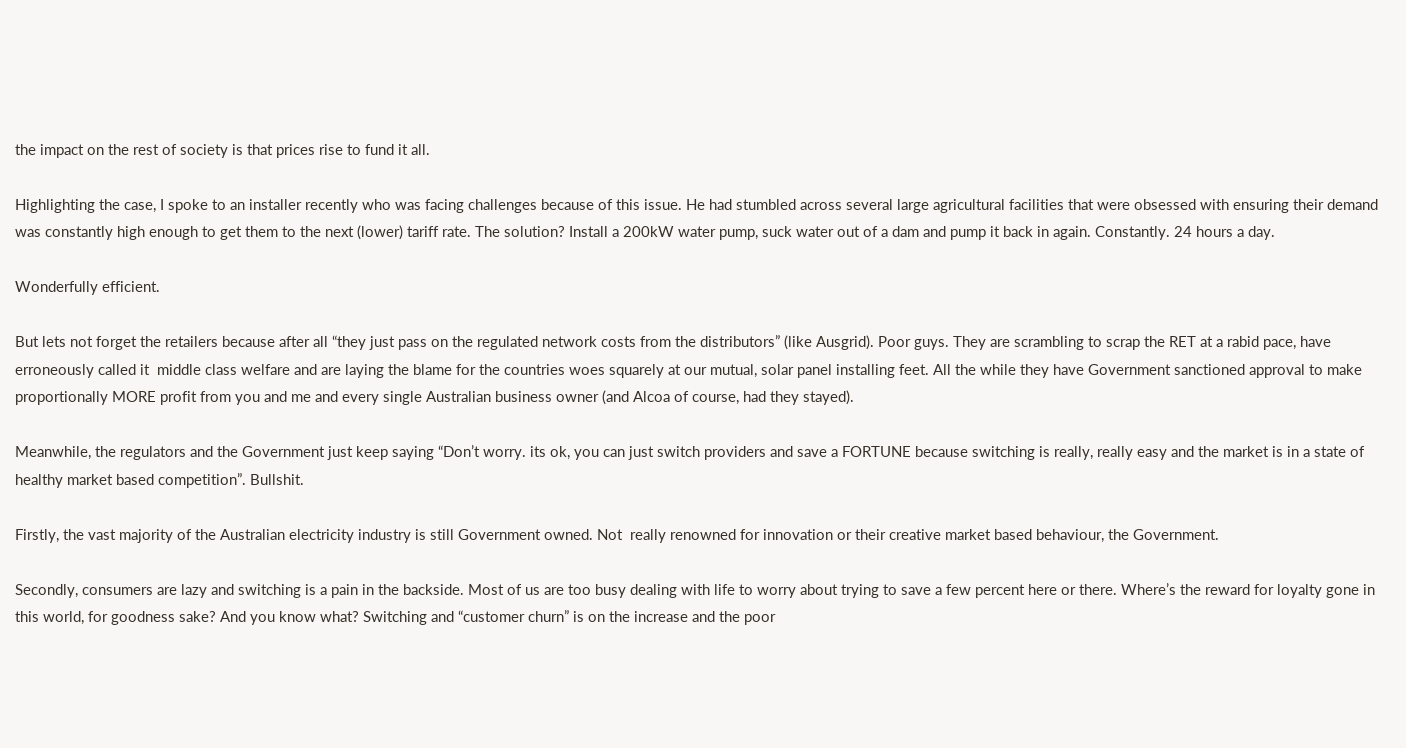the impact on the rest of society is that prices rise to fund it all.

Highlighting the case, I spoke to an installer recently who was facing challenges because of this issue. He had stumbled across several large agricultural facilities that were obsessed with ensuring their demand was constantly high enough to get them to the next (lower) tariff rate. The solution? Install a 200kW water pump, suck water out of a dam and pump it back in again. Constantly. 24 hours a day.

Wonderfully efficient.

But lets not forget the retailers because after all “they just pass on the regulated network costs from the distributors” (like Ausgrid). Poor guys. They are scrambling to scrap the RET at a rabid pace, have erroneously called it  middle class welfare and are laying the blame for the countries woes squarely at our mutual, solar panel installing feet. All the while they have Government sanctioned approval to make proportionally MORE profit from you and me and every single Australian business owner (and Alcoa of course, had they stayed).

Meanwhile, the regulators and the Government just keep saying “Don’t worry. its ok, you can just switch providers and save a FORTUNE because switching is really, really easy and the market is in a state of healthy market based competition”. Bullshit.

Firstly, the vast majority of the Australian electricity industry is still Government owned. Not  really renowned for innovation or their creative market based behaviour, the Government.

Secondly, consumers are lazy and switching is a pain in the backside. Most of us are too busy dealing with life to worry about trying to save a few percent here or there. Where’s the reward for loyalty gone in this world, for goodness sake? And you know what? Switching and “customer churn” is on the increase and the poor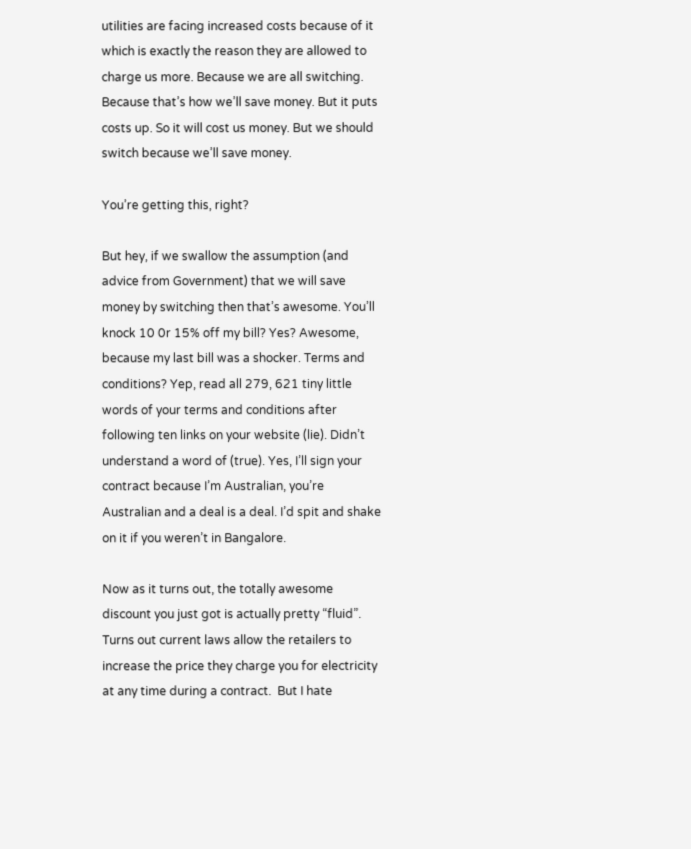utilities are facing increased costs because of it which is exactly the reason they are allowed to charge us more. Because we are all switching. Because that’s how we’ll save money. But it puts costs up. So it will cost us money. But we should switch because we’ll save money.

You’re getting this, right?

But hey, if we swallow the assumption (and advice from Government) that we will save money by switching then that’s awesome. You’ll knock 10 0r 15% off my bill? Yes? Awesome, because my last bill was a shocker. Terms and conditions? Yep, read all 279, 621 tiny little words of your terms and conditions after following ten links on your website (lie). Didn’t understand a word of (true). Yes, I’ll sign your contract because I’m Australian, you’re Australian and a deal is a deal. I’d spit and shake on it if you weren’t in Bangalore.

Now as it turns out, the totally awesome discount you just got is actually pretty “fluid”.  Turns out current laws allow the retailers to increase the price they charge you for electricity at any time during a contract.  But I hate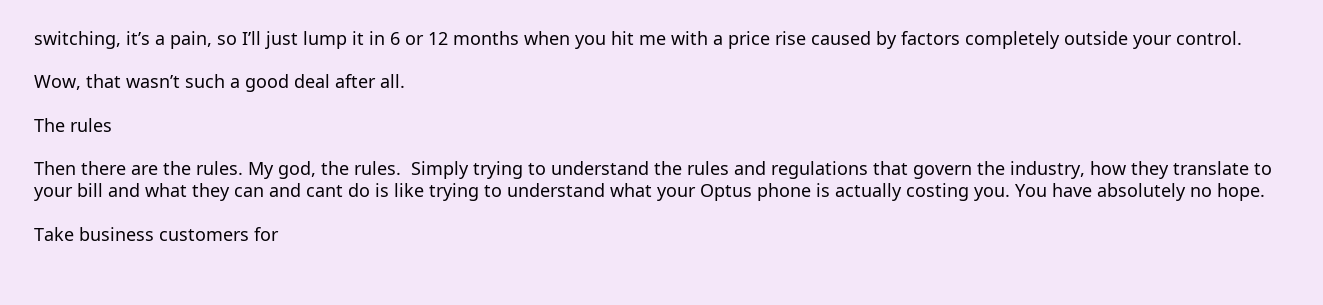switching, it’s a pain, so I’ll just lump it in 6 or 12 months when you hit me with a price rise caused by factors completely outside your control.

Wow, that wasn’t such a good deal after all.

The rules

Then there are the rules. My god, the rules.  Simply trying to understand the rules and regulations that govern the industry, how they translate to your bill and what they can and cant do is like trying to understand what your Optus phone is actually costing you. You have absolutely no hope.

Take business customers for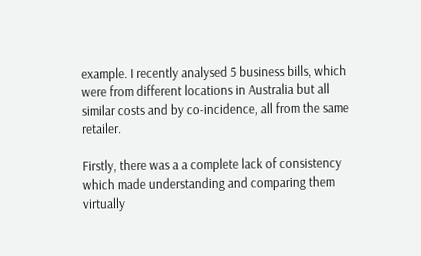example. I recently analysed 5 business bills, which were from different locations in Australia but all similar costs and by co-incidence, all from the same retailer.

Firstly, there was a a complete lack of consistency which made understanding and comparing them virtually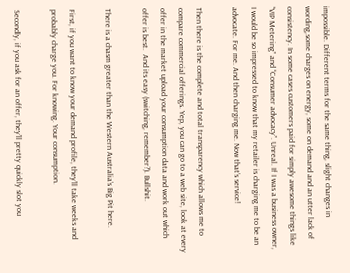impossible. Different terms for the same thing, slight changes in wording,some charges on energy, some on demand and an utter lack of consistency. In some cases customers paid for simply awesome things like “VIP Metering” and “Consumer advocacy”. Unreal. If I was a business owner, I would be so impressed to know that my retailer is charging me to be an advocate. For me. And then charging me. Now that’s service!

Then there is the complete and total transparency which allows me to compare commercial offerings. Yep, you can go to a web site, look at every offer in the market upload your consumption data and work out which offer is best.  And its easy (switching, remember?). Bullshit.

There is a chasm greater than the Western Australia’s Big Pit here.

First, if you want to know your demand profile, they’ll take weeks and probably charge you. For knowing. Your consumption.

Secondly, if you ask for an offer, they’ll pretty quickly slot you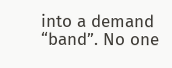into a demand “band”. No one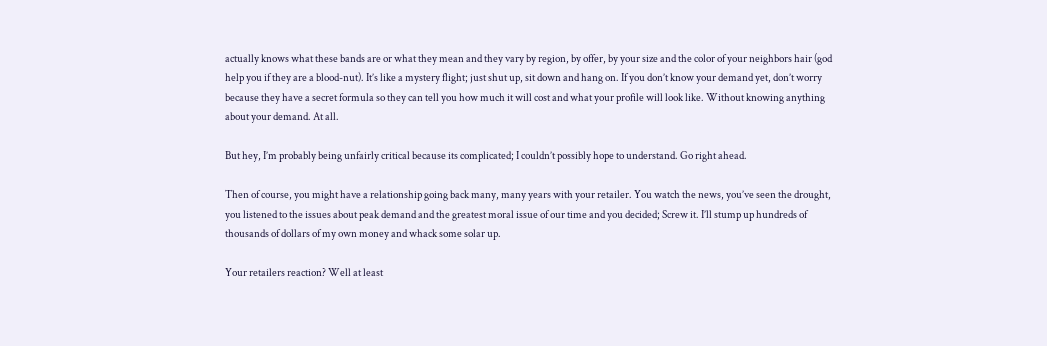actually knows what these bands are or what they mean and they vary by region, by offer, by your size and the color of your neighbors hair (god help you if they are a blood-nut). It’s like a mystery flight; just shut up, sit down and hang on. If you don’t know your demand yet, don’t worry because they have a secret formula so they can tell you how much it will cost and what your profile will look like. Without knowing anything about your demand. At all.

But hey, I’m probably being unfairly critical because its complicated; I couldn’t possibly hope to understand. Go right ahead.

Then of course, you might have a relationship going back many, many years with your retailer. You watch the news, you’ve seen the drought, you listened to the issues about peak demand and the greatest moral issue of our time and you decided; Screw it. I’ll stump up hundreds of thousands of dollars of my own money and whack some solar up.

Your retailers reaction? Well at least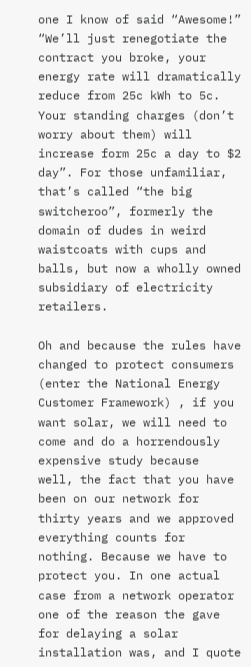one I know of said “Awesome!” “We’ll just renegotiate the contract you broke, your energy rate will dramatically reduce from 25c kWh to 5c. Your standing charges (don’t worry about them) will increase form 25c a day to $2  day”. For those unfamiliar, that’s called “the big switcheroo”, formerly the domain of dudes in weird waistcoats with cups and balls, but now a wholly owned subsidiary of electricity retailers.

Oh and because the rules have changed to protect consumers (enter the National Energy Customer Framework) , if you want solar, we will need to come and do a horrendously expensive study because  well, the fact that you have been on our network for thirty years and we approved everything counts for nothing. Because we have to protect you. In one actual case from a network operator one of the reason the gave for delaying a solar installation was, and I quote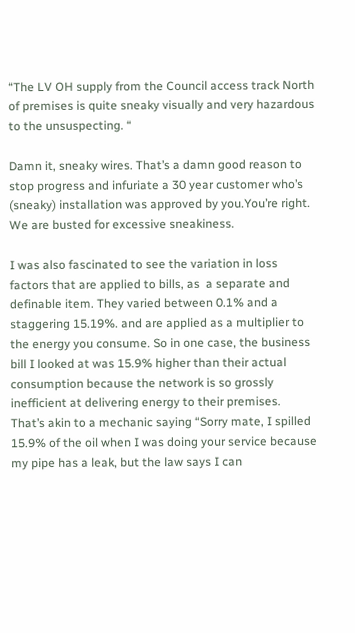“The LV OH supply from the Council access track North of premises is quite sneaky visually and very hazardous to the unsuspecting. “

Damn it, sneaky wires. That’s a damn good reason to stop progress and infuriate a 30 year customer who’s (sneaky) installation was approved by you.You’re right. We are busted for excessive sneakiness.

I was also fascinated to see the variation in loss factors that are applied to bills, as  a separate and definable item. They varied between 0.1% and a staggering 15.19%. and are applied as a multiplier to the energy you consume. So in one case, the business bill I looked at was 15.9% higher than their actual consumption because the network is so grossly inefficient at delivering energy to their premises.   That’s akin to a mechanic saying “Sorry mate, I spilled 15.9% of the oil when I was doing your service because my pipe has a leak, but the law says I can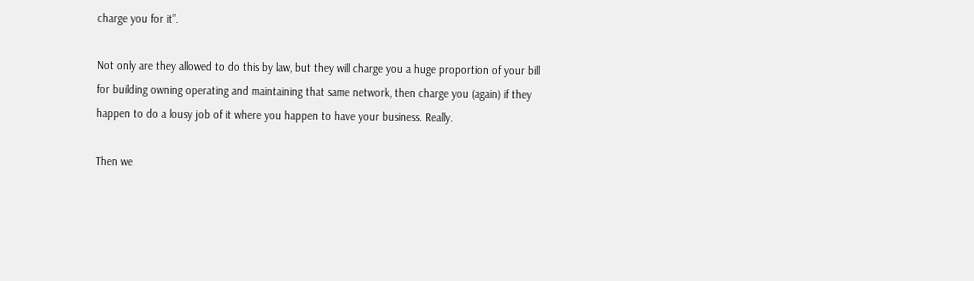charge you for it”.

Not only are they allowed to do this by law, but they will charge you a huge proportion of your bill for building owning operating and maintaining that same network, then charge you (again) if they happen to do a lousy job of it where you happen to have your business. Really.

Then we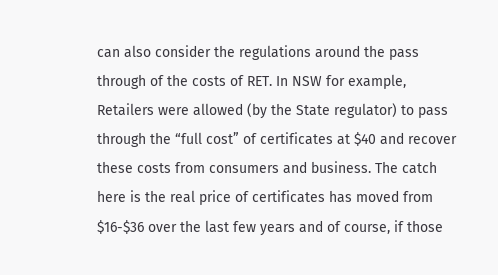can also consider the regulations around the pass through of the costs of RET. In NSW for example, Retailers were allowed (by the State regulator) to pass through the “full cost” of certificates at $40 and recover these costs from consumers and business. The catch here is the real price of certificates has moved from $16-$36 over the last few years and of course, if those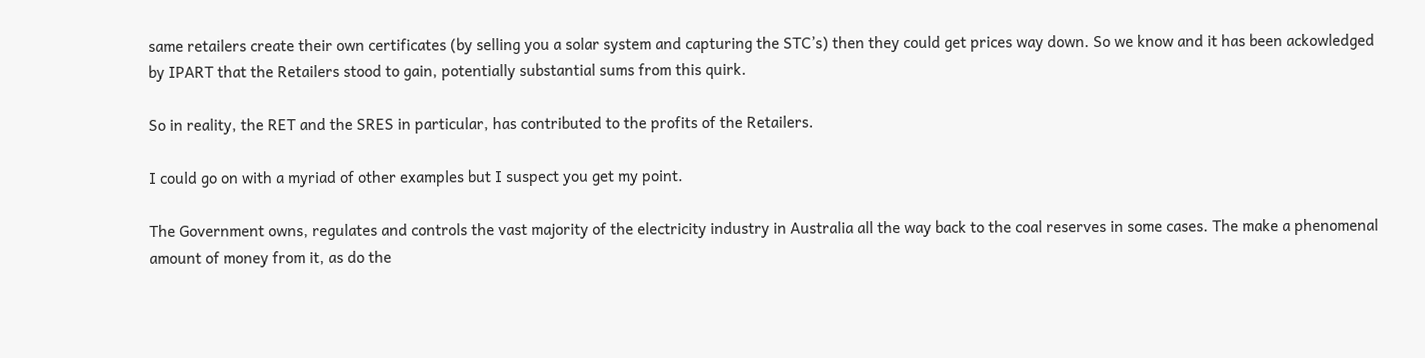same retailers create their own certificates (by selling you a solar system and capturing the STC’s) then they could get prices way down. So we know and it has been ackowledged by IPART that the Retailers stood to gain, potentially substantial sums from this quirk.

So in reality, the RET and the SRES in particular, has contributed to the profits of the Retailers.

I could go on with a myriad of other examples but I suspect you get my point.

The Government owns, regulates and controls the vast majority of the electricity industry in Australia all the way back to the coal reserves in some cases. The make a phenomenal amount of money from it, as do the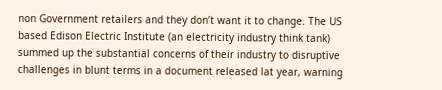non Government retailers and they don’t want it to change. The US based Edison Electric Institute (an electricity industry think tank) summed up the substantial concerns of their industry to disruptive challenges in blunt terms in a document released lat year, warning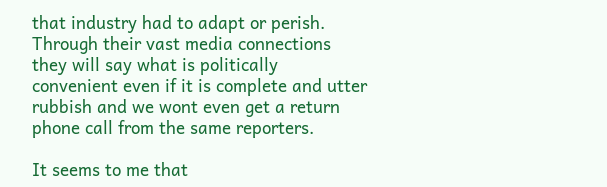that industry had to adapt or perish. Through their vast media connections they will say what is politically convenient even if it is complete and utter rubbish and we wont even get a return phone call from the same reporters.

It seems to me that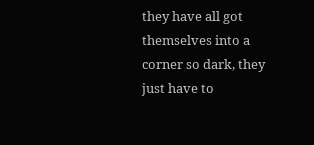they have all got themselves into a corner so dark, they just have to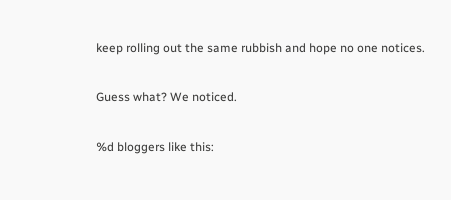keep rolling out the same rubbish and hope no one notices.

Guess what? We noticed.

%d bloggers like this: